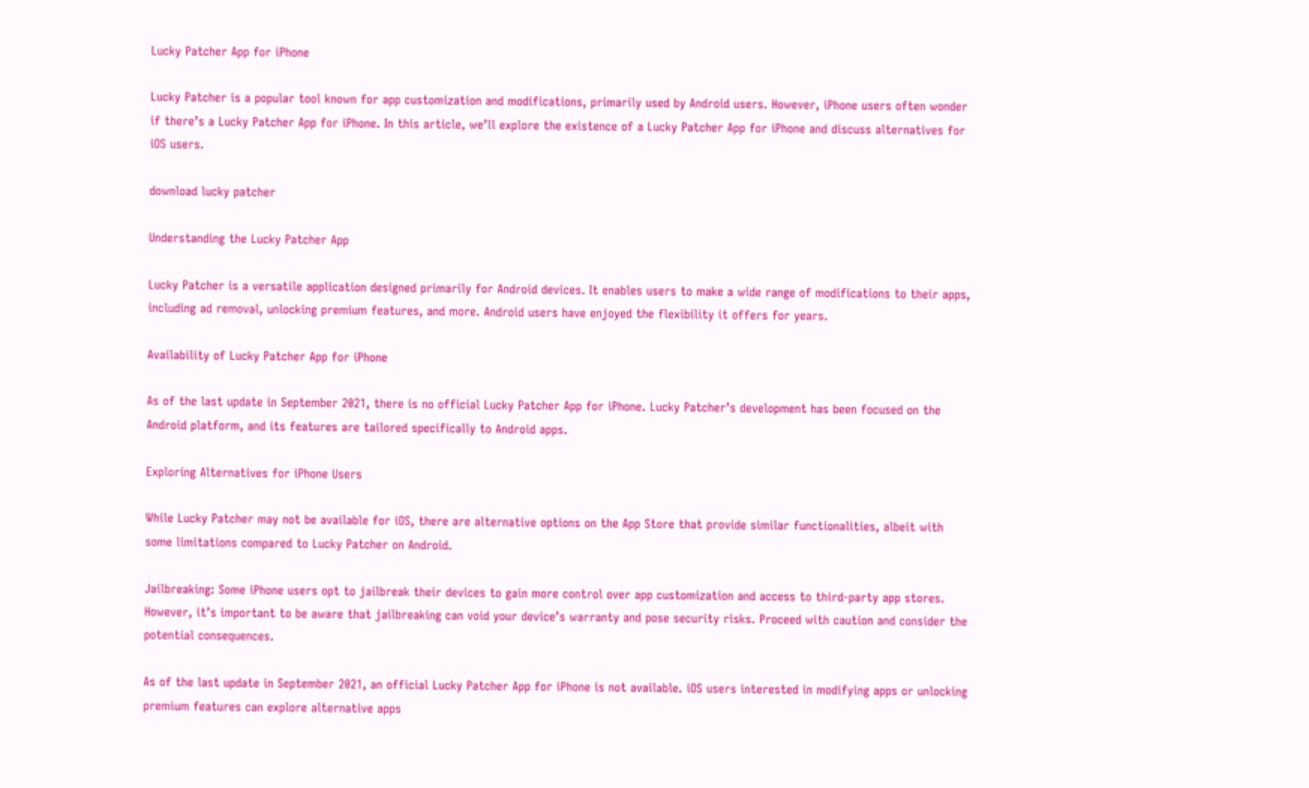Lucky Patcher App for iPhone

Lucky Patcher is a popular tool known for app customization and modifications, primarily used by Android users. However, iPhone users often wonder if there’s a Lucky Patcher App for iPhone. In this article, we’ll explore the existence of a Lucky Patcher App for iPhone and discuss alternatives for iOS users.

download lucky patcher

Understanding the Lucky Patcher App

Lucky Patcher is a versatile application designed primarily for Android devices. It enables users to make a wide range of modifications to their apps, including ad removal, unlocking premium features, and more. Android users have enjoyed the flexibility it offers for years.

Availability of Lucky Patcher App for iPhone

As of the last update in September 2021, there is no official Lucky Patcher App for iPhone. Lucky Patcher’s development has been focused on the Android platform, and its features are tailored specifically to Android apps.

Exploring Alternatives for iPhone Users

While Lucky Patcher may not be available for iOS, there are alternative options on the App Store that provide similar functionalities, albeit with some limitations compared to Lucky Patcher on Android.

Jailbreaking: Some iPhone users opt to jailbreak their devices to gain more control over app customization and access to third-party app stores. However, it’s important to be aware that jailbreaking can void your device’s warranty and pose security risks. Proceed with caution and consider the potential consequences.

As of the last update in September 2021, an official Lucky Patcher App for iPhone is not available. iOS users interested in modifying apps or unlocking premium features can explore alternative apps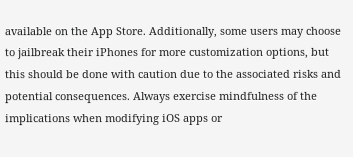available on the App Store. Additionally, some users may choose to jailbreak their iPhones for more customization options, but this should be done with caution due to the associated risks and potential consequences. Always exercise mindfulness of the implications when modifying iOS apps or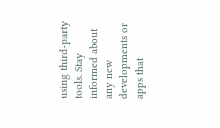using third-party tools. Stay informed about any new developments or apps that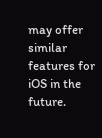may offer similar features for iOS in the future.